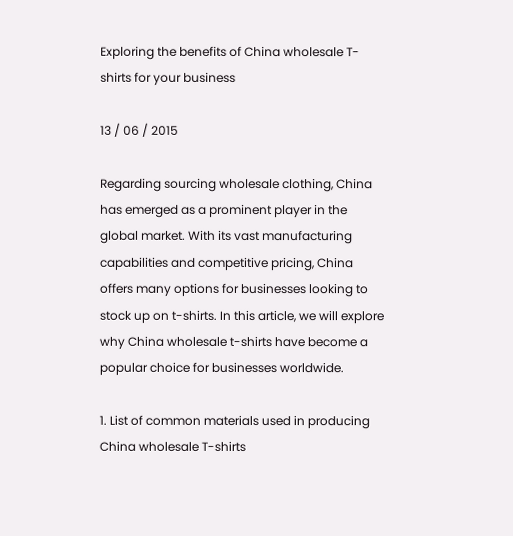Exploring the benefits of China wholesale T-shirts for your business

13 / 06 / 2015

Regarding sourcing wholesale clothing, China has emerged as a prominent player in the global market. With its vast manufacturing capabilities and competitive pricing, China offers many options for businesses looking to stock up on t-shirts. In this article, we will explore why China wholesale t-shirts have become a popular choice for businesses worldwide.

1. List of common materials used in producing China wholesale T-shirts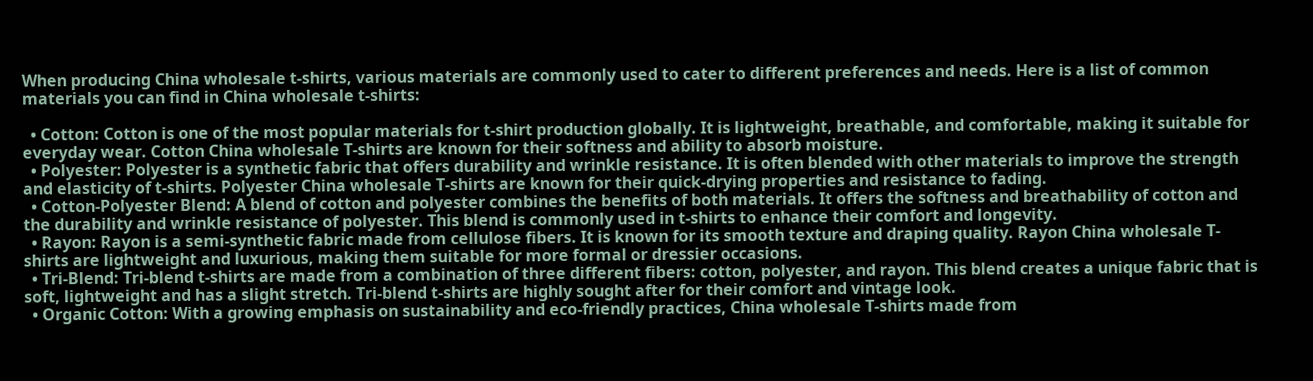When producing China wholesale t-shirts, various materials are commonly used to cater to different preferences and needs. Here is a list of common materials you can find in China wholesale t-shirts:

  • Cotton: Cotton is one of the most popular materials for t-shirt production globally. It is lightweight, breathable, and comfortable, making it suitable for everyday wear. Cotton China wholesale T-shirts are known for their softness and ability to absorb moisture.
  • Polyester: Polyester is a synthetic fabric that offers durability and wrinkle resistance. It is often blended with other materials to improve the strength and elasticity of t-shirts. Polyester China wholesale T-shirts are known for their quick-drying properties and resistance to fading.
  • Cotton-Polyester Blend: A blend of cotton and polyester combines the benefits of both materials. It offers the softness and breathability of cotton and the durability and wrinkle resistance of polyester. This blend is commonly used in t-shirts to enhance their comfort and longevity.
  • Rayon: Rayon is a semi-synthetic fabric made from cellulose fibers. It is known for its smooth texture and draping quality. Rayon China wholesale T-shirts are lightweight and luxurious, making them suitable for more formal or dressier occasions.
  • Tri-Blend: Tri-blend t-shirts are made from a combination of three different fibers: cotton, polyester, and rayon. This blend creates a unique fabric that is soft, lightweight and has a slight stretch. Tri-blend t-shirts are highly sought after for their comfort and vintage look.
  • Organic Cotton: With a growing emphasis on sustainability and eco-friendly practices, China wholesale T-shirts made from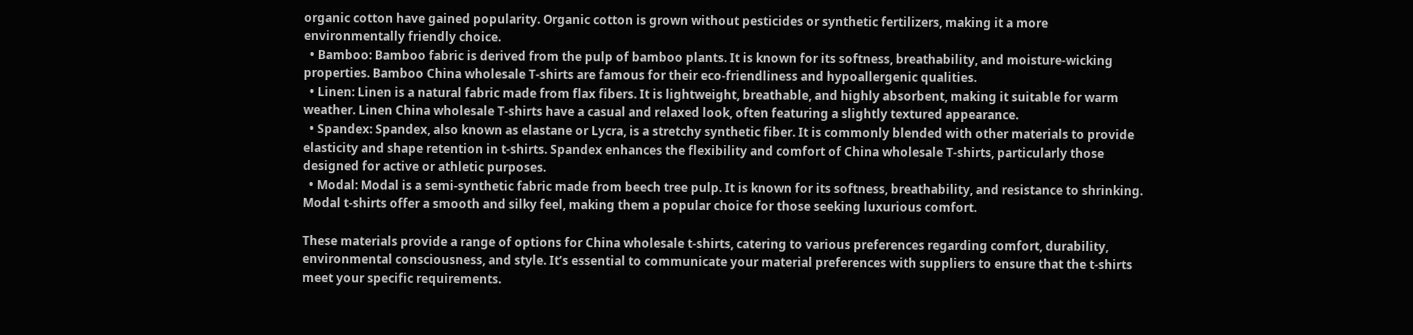organic cotton have gained popularity. Organic cotton is grown without pesticides or synthetic fertilizers, making it a more environmentally friendly choice.
  • Bamboo: Bamboo fabric is derived from the pulp of bamboo plants. It is known for its softness, breathability, and moisture-wicking properties. Bamboo China wholesale T-shirts are famous for their eco-friendliness and hypoallergenic qualities.
  • Linen: Linen is a natural fabric made from flax fibers. It is lightweight, breathable, and highly absorbent, making it suitable for warm weather. Linen China wholesale T-shirts have a casual and relaxed look, often featuring a slightly textured appearance.
  • Spandex: Spandex, also known as elastane or Lycra, is a stretchy synthetic fiber. It is commonly blended with other materials to provide elasticity and shape retention in t-shirts. Spandex enhances the flexibility and comfort of China wholesale T-shirts, particularly those designed for active or athletic purposes.
  • Modal: Modal is a semi-synthetic fabric made from beech tree pulp. It is known for its softness, breathability, and resistance to shrinking. Modal t-shirts offer a smooth and silky feel, making them a popular choice for those seeking luxurious comfort.

These materials provide a range of options for China wholesale t-shirts, catering to various preferences regarding comfort, durability, environmental consciousness, and style. It’s essential to communicate your material preferences with suppliers to ensure that the t-shirts meet your specific requirements.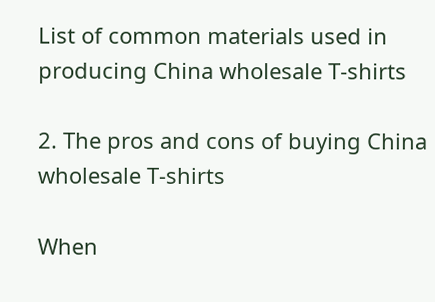List of common materials used in producing China wholesale T-shirts

2. The pros and cons of buying China wholesale T-shirts

When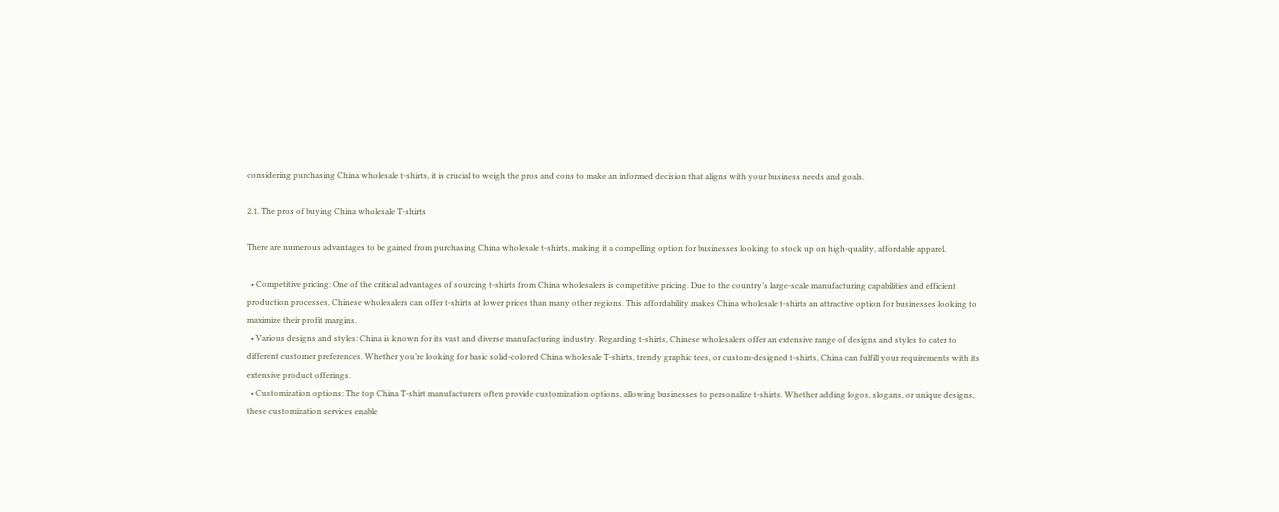considering purchasing China wholesale t-shirts, it is crucial to weigh the pros and cons to make an informed decision that aligns with your business needs and goals.

2.1. The pros of buying China wholesale T-shirts

There are numerous advantages to be gained from purchasing China wholesale t-shirts, making it a compelling option for businesses looking to stock up on high-quality, affordable apparel.

  • Competitive pricing: One of the critical advantages of sourcing t-shirts from China wholesalers is competitive pricing. Due to the country’s large-scale manufacturing capabilities and efficient production processes, Chinese wholesalers can offer t-shirts at lower prices than many other regions. This affordability makes China wholesale t-shirts an attractive option for businesses looking to maximize their profit margins.
  • Various designs and styles: China is known for its vast and diverse manufacturing industry. Regarding t-shirts, Chinese wholesalers offer an extensive range of designs and styles to cater to different customer preferences. Whether you’re looking for basic solid-colored China wholesale T-shirts, trendy graphic tees, or custom-designed t-shirts, China can fulfill your requirements with its extensive product offerings.
  • Customization options: The top China T-shirt manufacturers often provide customization options, allowing businesses to personalize t-shirts. Whether adding logos, slogans, or unique designs, these customization services enable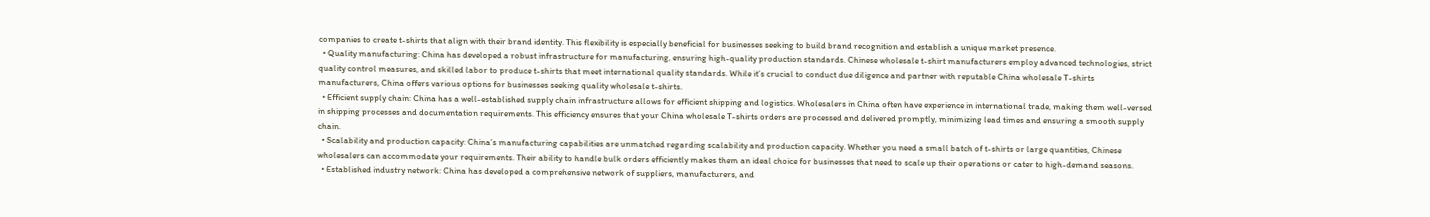companies to create t-shirts that align with their brand identity. This flexibility is especially beneficial for businesses seeking to build brand recognition and establish a unique market presence.
  • Quality manufacturing: China has developed a robust infrastructure for manufacturing, ensuring high-quality production standards. Chinese wholesale t-shirt manufacturers employ advanced technologies, strict quality control measures, and skilled labor to produce t-shirts that meet international quality standards. While it’s crucial to conduct due diligence and partner with reputable China wholesale T-shirts manufacturers, China offers various options for businesses seeking quality wholesale t-shirts.
  • Efficient supply chain: China has a well-established supply chain infrastructure allows for efficient shipping and logistics. Wholesalers in China often have experience in international trade, making them well-versed in shipping processes and documentation requirements. This efficiency ensures that your China wholesale T-shirts orders are processed and delivered promptly, minimizing lead times and ensuring a smooth supply chain.
  • Scalability and production capacity: China’s manufacturing capabilities are unmatched regarding scalability and production capacity. Whether you need a small batch of t-shirts or large quantities, Chinese wholesalers can accommodate your requirements. Their ability to handle bulk orders efficiently makes them an ideal choice for businesses that need to scale up their operations or cater to high-demand seasons.
  • Established industry network: China has developed a comprehensive network of suppliers, manufacturers, and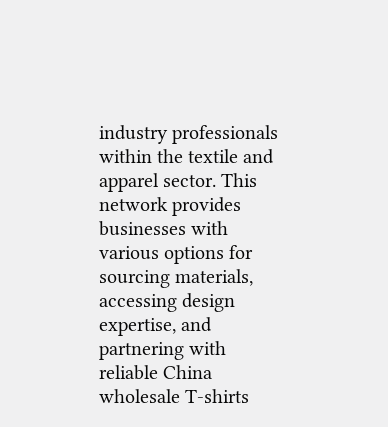industry professionals within the textile and apparel sector. This network provides businesses with various options for sourcing materials, accessing design expertise, and partnering with reliable China wholesale T-shirts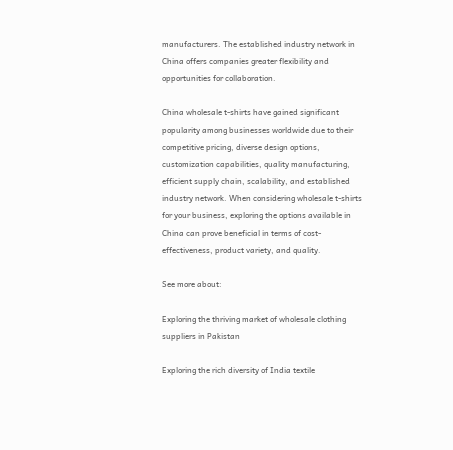manufacturers. The established industry network in China offers companies greater flexibility and opportunities for collaboration.

China wholesale t-shirts have gained significant popularity among businesses worldwide due to their competitive pricing, diverse design options, customization capabilities, quality manufacturing, efficient supply chain, scalability, and established industry network. When considering wholesale t-shirts for your business, exploring the options available in China can prove beneficial in terms of cost-effectiveness, product variety, and quality.

See more about:

Exploring the thriving market of wholesale clothing suppliers in Pakistan

Exploring the rich diversity of India textile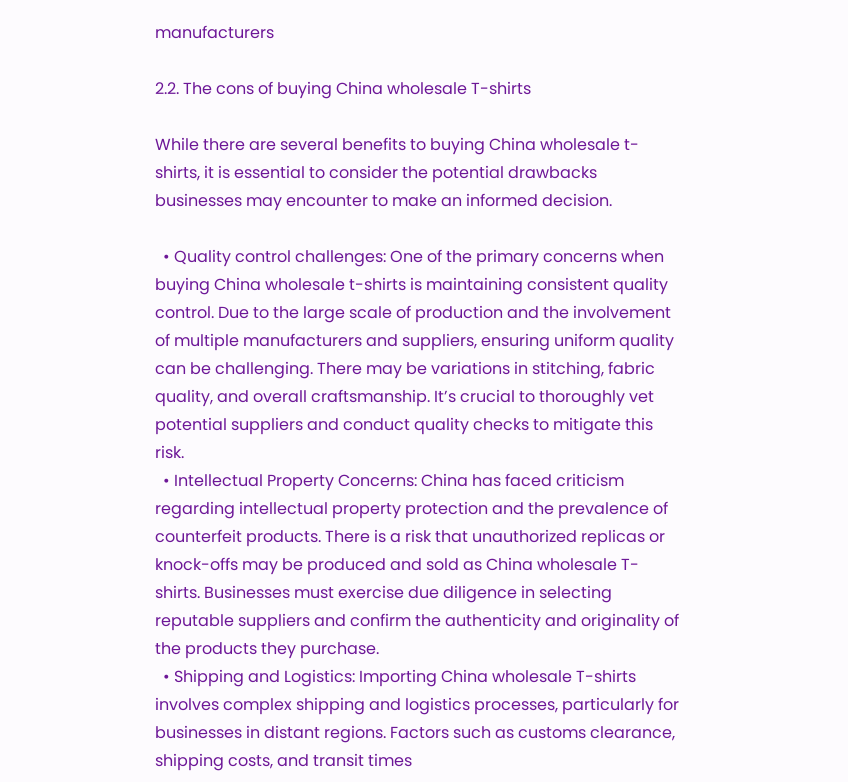manufacturers

2.2. The cons of buying China wholesale T-shirts

While there are several benefits to buying China wholesale t-shirts, it is essential to consider the potential drawbacks businesses may encounter to make an informed decision.

  • Quality control challenges: One of the primary concerns when buying China wholesale t-shirts is maintaining consistent quality control. Due to the large scale of production and the involvement of multiple manufacturers and suppliers, ensuring uniform quality can be challenging. There may be variations in stitching, fabric quality, and overall craftsmanship. It’s crucial to thoroughly vet potential suppliers and conduct quality checks to mitigate this risk.
  • Intellectual Property Concerns: China has faced criticism regarding intellectual property protection and the prevalence of counterfeit products. There is a risk that unauthorized replicas or knock-offs may be produced and sold as China wholesale T-shirts. Businesses must exercise due diligence in selecting reputable suppliers and confirm the authenticity and originality of the products they purchase.
  • Shipping and Logistics: Importing China wholesale T-shirts involves complex shipping and logistics processes, particularly for businesses in distant regions. Factors such as customs clearance, shipping costs, and transit times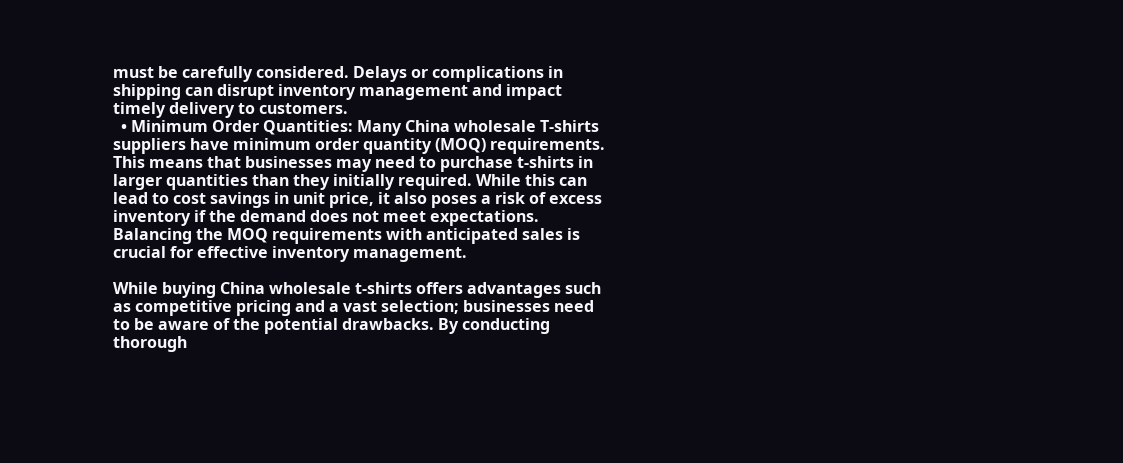must be carefully considered. Delays or complications in shipping can disrupt inventory management and impact timely delivery to customers.
  • Minimum Order Quantities: Many China wholesale T-shirts suppliers have minimum order quantity (MOQ) requirements. This means that businesses may need to purchase t-shirts in larger quantities than they initially required. While this can lead to cost savings in unit price, it also poses a risk of excess inventory if the demand does not meet expectations. Balancing the MOQ requirements with anticipated sales is crucial for effective inventory management.

While buying China wholesale t-shirts offers advantages such as competitive pricing and a vast selection; businesses need to be aware of the potential drawbacks. By conducting thorough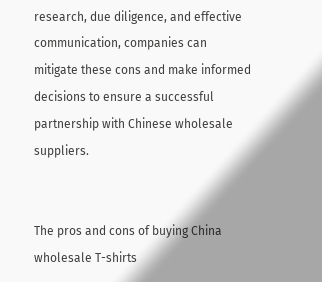research, due diligence, and effective communication, companies can mitigate these cons and make informed decisions to ensure a successful partnership with Chinese wholesale suppliers.


The pros and cons of buying China wholesale T-shirts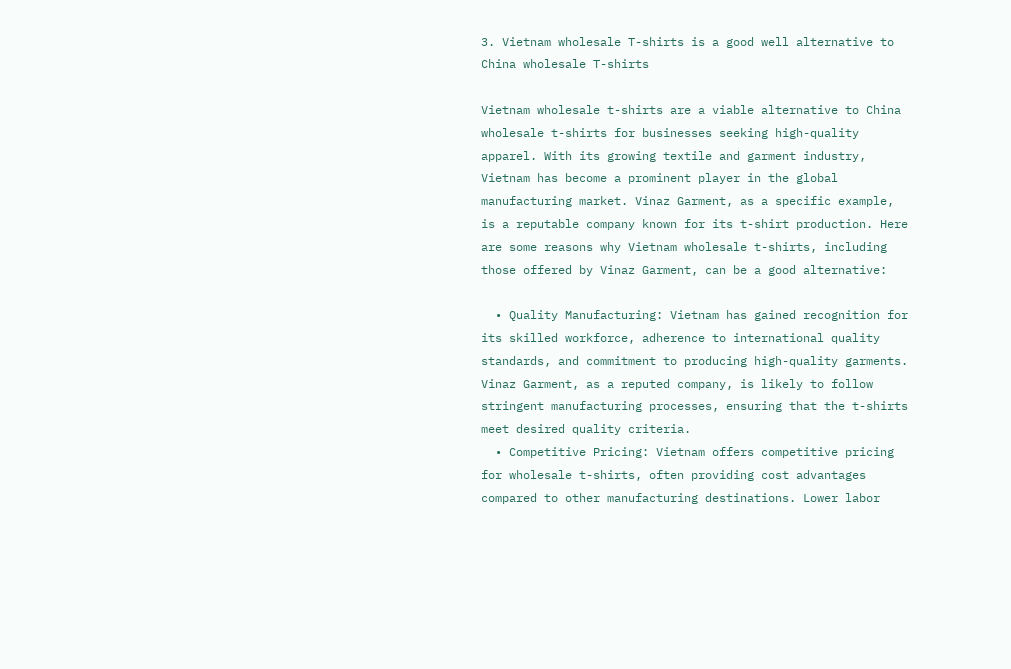3. Vietnam wholesale T-shirts is a good well alternative to China wholesale T-shirts

Vietnam wholesale t-shirts are a viable alternative to China wholesale t-shirts for businesses seeking high-quality apparel. With its growing textile and garment industry, Vietnam has become a prominent player in the global manufacturing market. Vinaz Garment, as a specific example, is a reputable company known for its t-shirt production. Here are some reasons why Vietnam wholesale t-shirts, including those offered by Vinaz Garment, can be a good alternative:

  • Quality Manufacturing: Vietnam has gained recognition for its skilled workforce, adherence to international quality standards, and commitment to producing high-quality garments. Vinaz Garment, as a reputed company, is likely to follow stringent manufacturing processes, ensuring that the t-shirts meet desired quality criteria.
  • Competitive Pricing: Vietnam offers competitive pricing for wholesale t-shirts, often providing cost advantages compared to other manufacturing destinations. Lower labor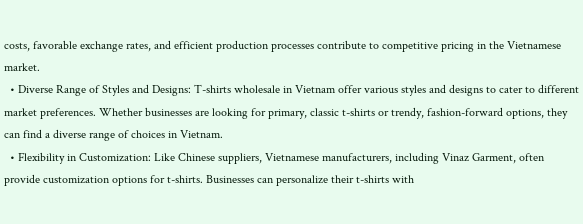costs, favorable exchange rates, and efficient production processes contribute to competitive pricing in the Vietnamese market.
  • Diverse Range of Styles and Designs: T-shirts wholesale in Vietnam offer various styles and designs to cater to different market preferences. Whether businesses are looking for primary, classic t-shirts or trendy, fashion-forward options, they can find a diverse range of choices in Vietnam.
  • Flexibility in Customization: Like Chinese suppliers, Vietnamese manufacturers, including Vinaz Garment, often provide customization options for t-shirts. Businesses can personalize their t-shirts with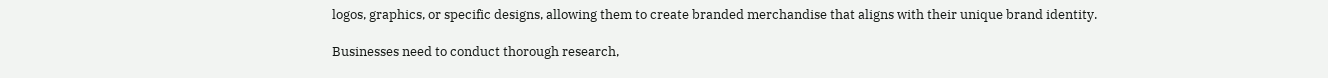logos, graphics, or specific designs, allowing them to create branded merchandise that aligns with their unique brand identity.

Businesses need to conduct thorough research,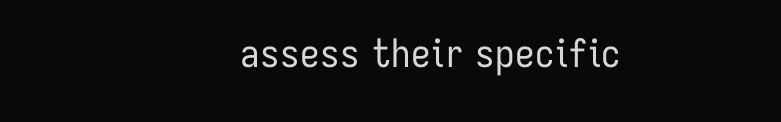assess their specific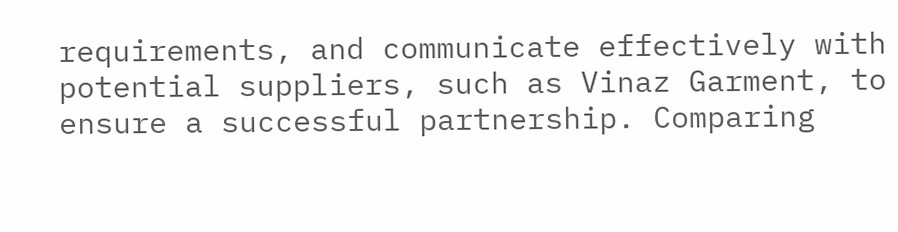requirements, and communicate effectively with potential suppliers, such as Vinaz Garment, to ensure a successful partnership. Comparing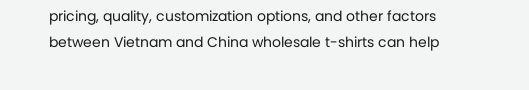pricing, quality, customization options, and other factors between Vietnam and China wholesale t-shirts can help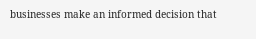businesses make an informed decision that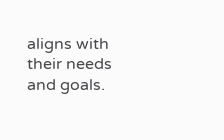aligns with their needs and goals.